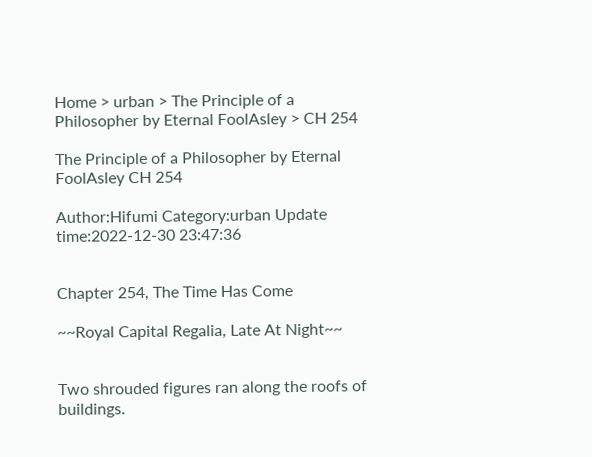Home > urban > The Principle of a Philosopher by Eternal FoolAsley > CH 254

The Principle of a Philosopher by Eternal FoolAsley CH 254

Author:Hifumi Category:urban Update time:2022-12-30 23:47:36


Chapter 254, The Time Has Come

~~Royal Capital Regalia, Late At Night~~


Two shrouded figures ran along the roofs of buildings.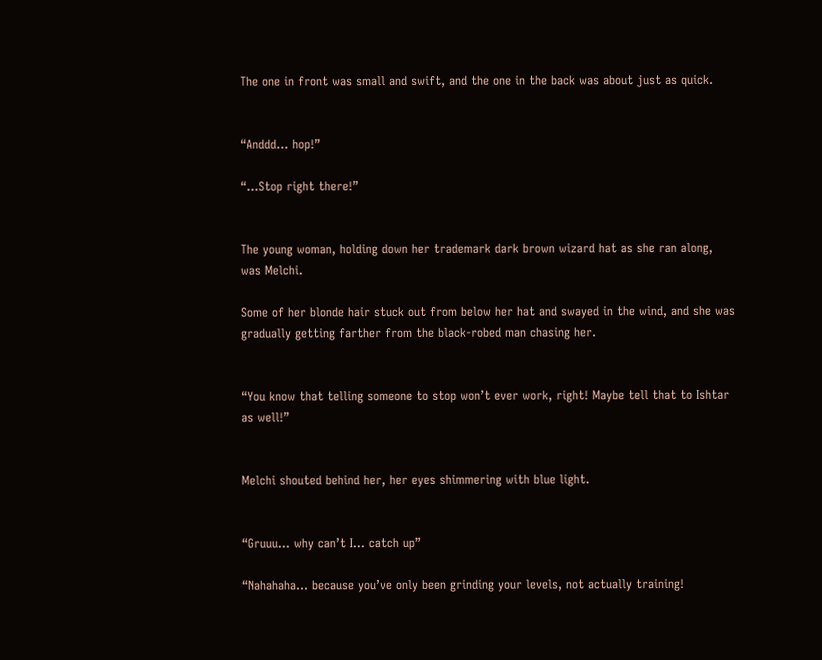The one in front was small and swift, and the one in the back was about just as quick.


“Anddd… hop!”

“…Stop right there!”


The young woman, holding down her trademark dark brown wizard hat as she ran along, was Melchi.

Some of her blonde hair stuck out from below her hat and swayed in the wind, and she was gradually getting farther from the black-robed man chasing her.


“You know that telling someone to stop won’t ever work, right! Maybe tell that to Ishtar as well!”


Melchi shouted behind her, her eyes shimmering with blue light.


“Gruuu… why can’t I… catch up”

“Nahahaha… because you’ve only been grinding your levels, not actually training!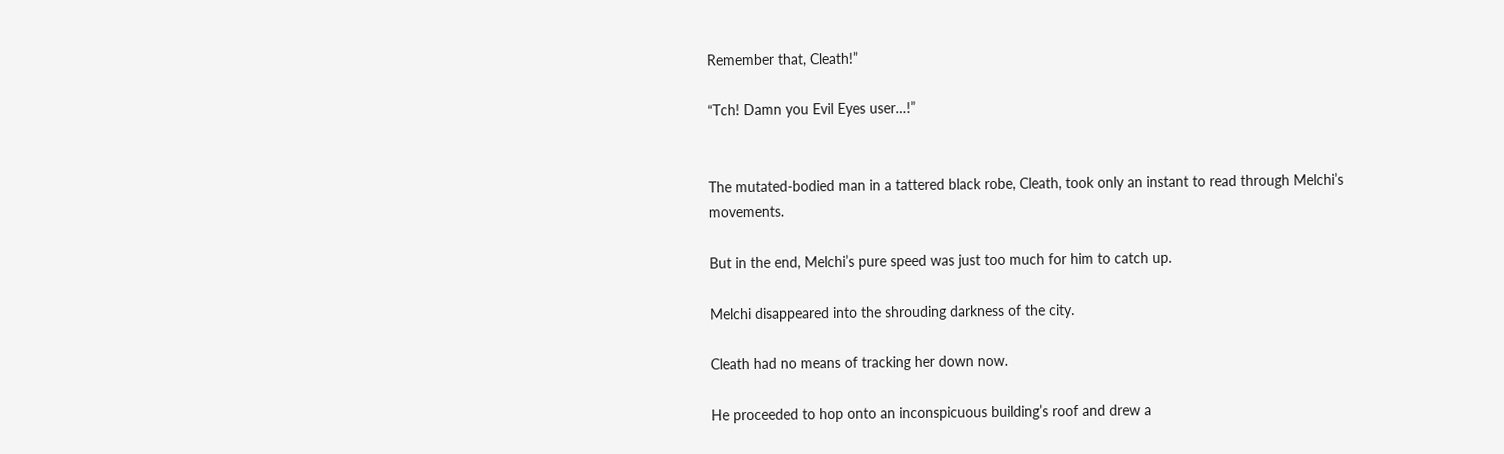Remember that, Cleath!”

“Tch! Damn you Evil Eyes user…!”


The mutated-bodied man in a tattered black robe, Cleath, took only an instant to read through Melchi’s movements.

But in the end, Melchi’s pure speed was just too much for him to catch up.

Melchi disappeared into the shrouding darkness of the city.

Cleath had no means of tracking her down now.

He proceeded to hop onto an inconspicuous building’s roof and drew a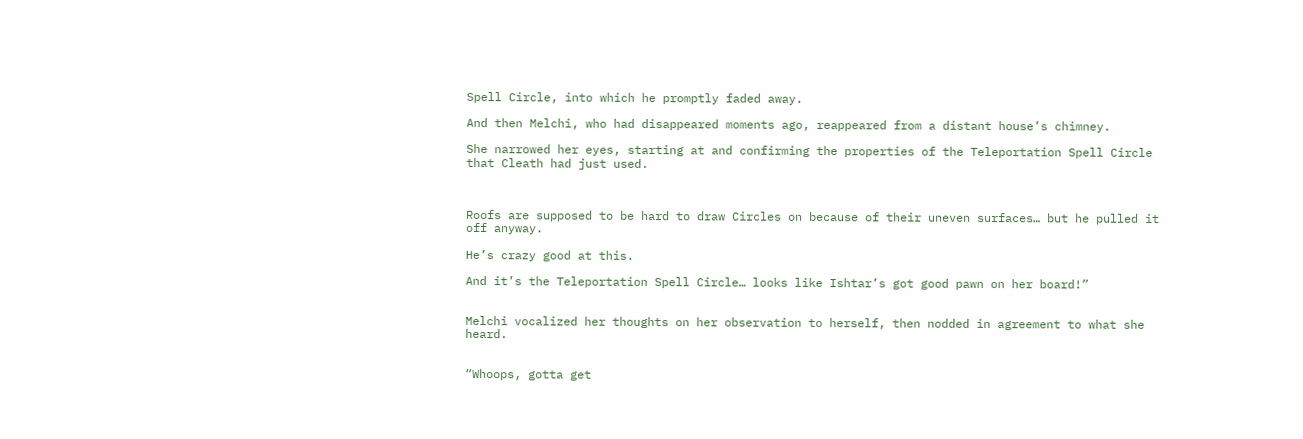Spell Circle, into which he promptly faded away.

And then Melchi, who had disappeared moments ago, reappeared from a distant house’s chimney.

She narrowed her eyes, starting at and confirming the properties of the Teleportation Spell Circle that Cleath had just used.



Roofs are supposed to be hard to draw Circles on because of their uneven surfaces… but he pulled it off anyway.

He’s crazy good at this.

And it’s the Teleportation Spell Circle… looks like Ishtar’s got good pawn on her board!”


Melchi vocalized her thoughts on her observation to herself, then nodded in agreement to what she heard.


“Whoops, gotta get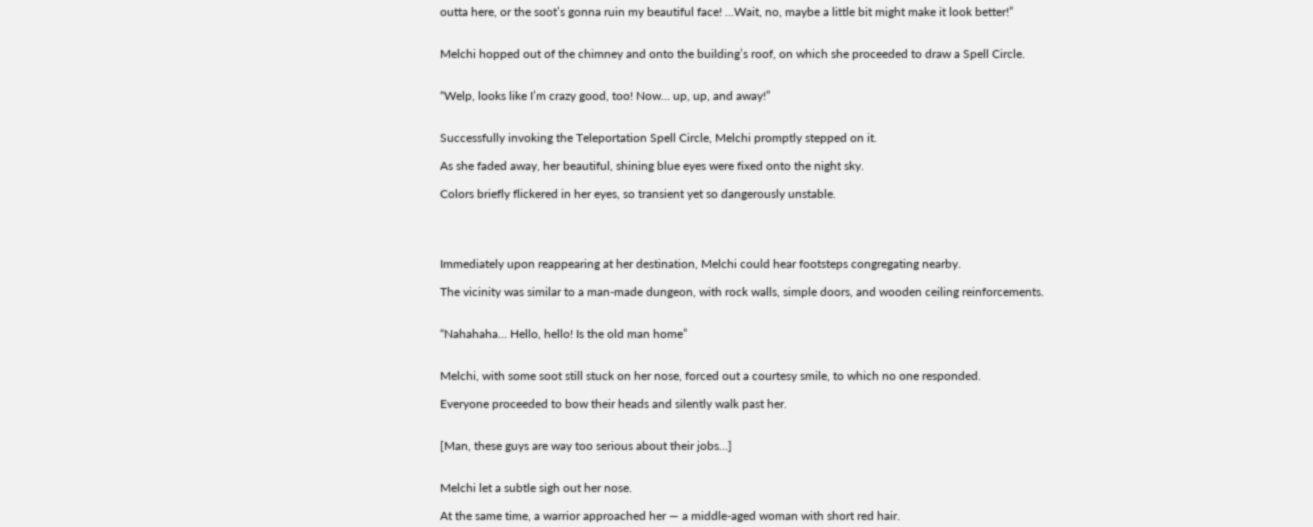outta here, or the soot’s gonna ruin my beautiful face! …Wait, no, maybe a little bit might make it look better!”


Melchi hopped out of the chimney and onto the building’s roof, on which she proceeded to draw a Spell Circle.


“Welp, looks like I’m crazy good, too! Now… up, up, and away!”


Successfully invoking the Teleportation Spell Circle, Melchi promptly stepped on it.

As she faded away, her beautiful, shining blue eyes were fixed onto the night sky.

Colors briefly flickered in her eyes, so transient yet so dangerously unstable.




Immediately upon reappearing at her destination, Melchi could hear footsteps congregating nearby.

The vicinity was similar to a man-made dungeon, with rock walls, simple doors, and wooden ceiling reinforcements.


“Nahahaha… Hello, hello! Is the old man home”


Melchi, with some soot still stuck on her nose, forced out a courtesy smile, to which no one responded.

Everyone proceeded to bow their heads and silently walk past her.


[Man, these guys are way too serious about their jobs…]


Melchi let a subtle sigh out her nose.

At the same time, a warrior approached her — a middle-aged woman with short red hair.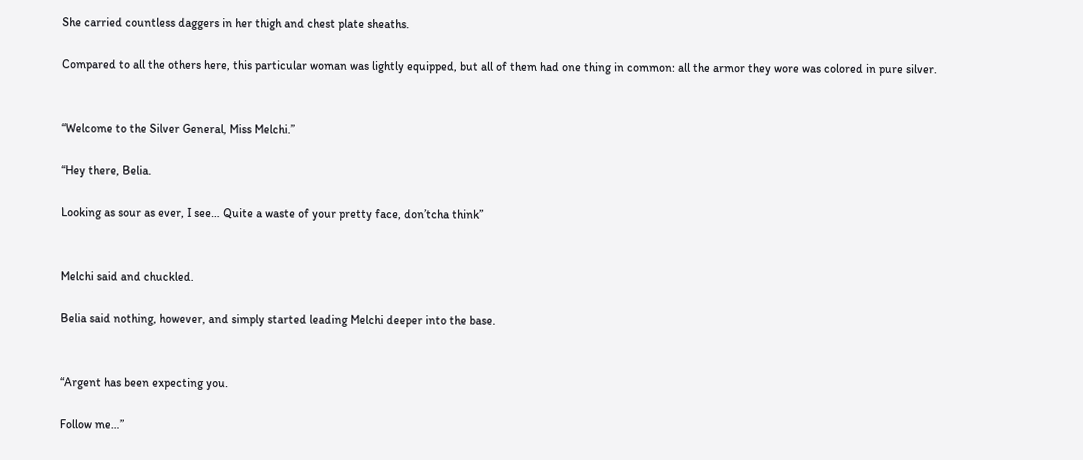She carried countless daggers in her thigh and chest plate sheaths.

Compared to all the others here, this particular woman was lightly equipped, but all of them had one thing in common: all the armor they wore was colored in pure silver.


“Welcome to the Silver General, Miss Melchi.”

“Hey there, Belia.

Looking as sour as ever, I see… Quite a waste of your pretty face, don’tcha think”


Melchi said and chuckled.

Belia said nothing, however, and simply started leading Melchi deeper into the base.


“Argent has been expecting you.

Follow me…”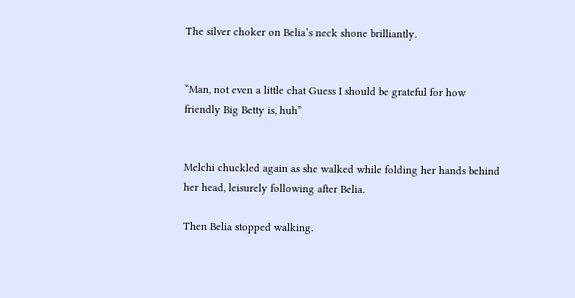The silver choker on Belia’s neck shone brilliantly.


“Man, not even a little chat Guess I should be grateful for how friendly Big Betty is, huh”


Melchi chuckled again as she walked while folding her hands behind her head, leisurely following after Belia.

Then Belia stopped walking.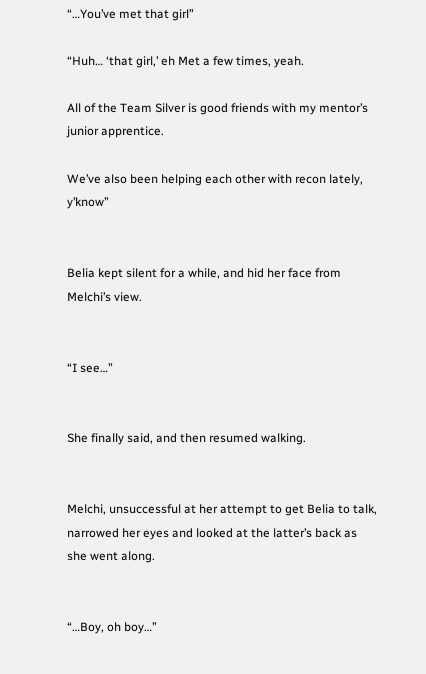“…You’ve met that girl”

“Huh… ‘that girl,’ eh Met a few times, yeah.

All of the Team Silver is good friends with my mentor’s junior apprentice.

We’ve also been helping each other with recon lately, y’know”


Belia kept silent for a while, and hid her face from Melchi’s view.


“I see…”


She finally said, and then resumed walking.


Melchi, unsuccessful at her attempt to get Belia to talk, narrowed her eyes and looked at the latter’s back as she went along.


“…Boy, oh boy…”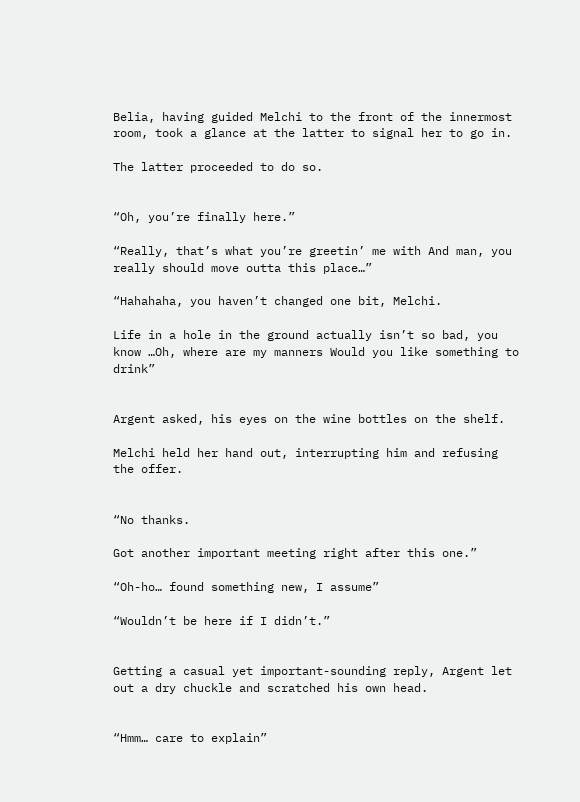Belia, having guided Melchi to the front of the innermost room, took a glance at the latter to signal her to go in.

The latter proceeded to do so.


“Oh, you’re finally here.”

“Really, that’s what you’re greetin’ me with And man, you really should move outta this place…”

“Hahahaha, you haven’t changed one bit, Melchi.

Life in a hole in the ground actually isn’t so bad, you know …Oh, where are my manners Would you like something to drink”


Argent asked, his eyes on the wine bottles on the shelf.

Melchi held her hand out, interrupting him and refusing the offer.


“No thanks.

Got another important meeting right after this one.”

“Oh-ho… found something new, I assume”

“Wouldn’t be here if I didn’t.”


Getting a casual yet important-sounding reply, Argent let out a dry chuckle and scratched his own head.


“Hmm… care to explain”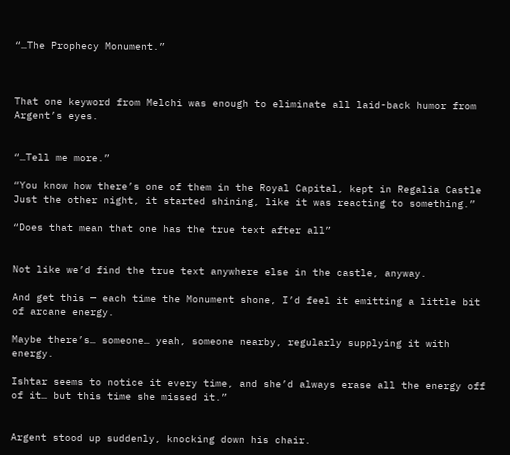“…The Prophecy Monument.”



That one keyword from Melchi was enough to eliminate all laid-back humor from Argent’s eyes.


“…Tell me more.”

“You know how there’s one of them in the Royal Capital, kept in Regalia Castle Just the other night, it started shining, like it was reacting to something.”

“Does that mean that one has the true text after all”


Not like we’d find the true text anywhere else in the castle, anyway.

And get this — each time the Monument shone, I’d feel it emitting a little bit of arcane energy.

Maybe there’s… someone… yeah, someone nearby, regularly supplying it with energy.

Ishtar seems to notice it every time, and she’d always erase all the energy off of it… but this time she missed it.”


Argent stood up suddenly, knocking down his chair.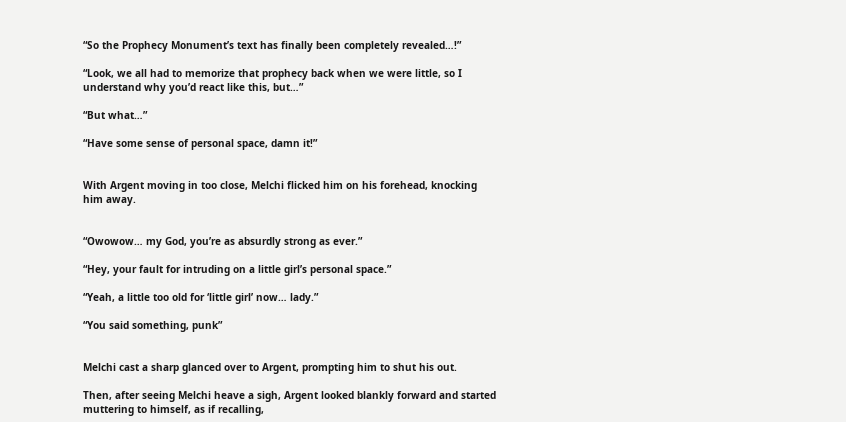“So the Prophecy Monument’s text has finally been completely revealed…!”

“Look, we all had to memorize that prophecy back when we were little, so I understand why you’d react like this, but…”

“But what…”

“Have some sense of personal space, damn it!”


With Argent moving in too close, Melchi flicked him on his forehead, knocking him away.


“Owowow… my God, you’re as absurdly strong as ever.”

“Hey, your fault for intruding on a little girl’s personal space.”

“Yeah, a little too old for ‘little girl’ now… lady.”

“You said something, punk”


Melchi cast a sharp glanced over to Argent, prompting him to shut his out.

Then, after seeing Melchi heave a sigh, Argent looked blankly forward and started muttering to himself, as if recalling,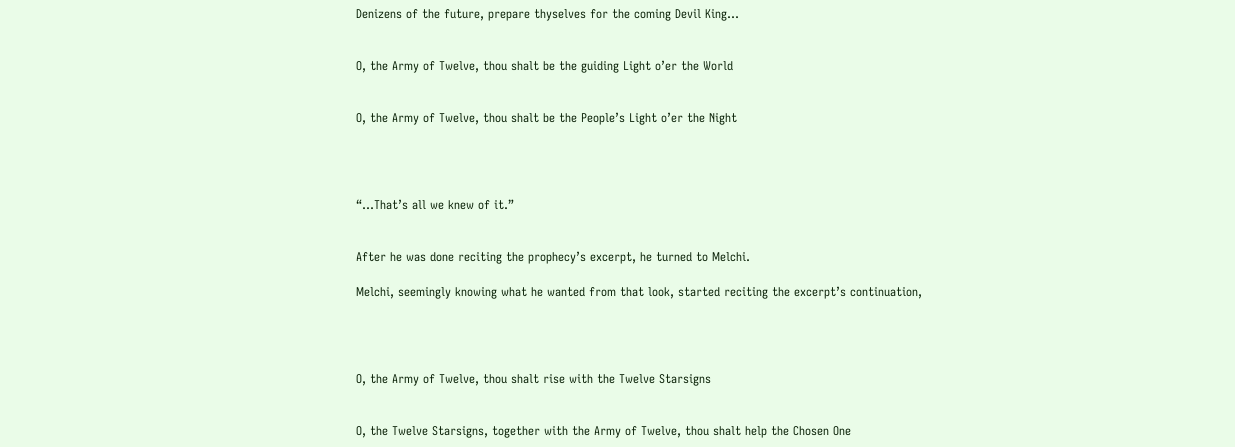Denizens of the future, prepare thyselves for the coming Devil King…


O, the Army of Twelve, thou shalt be the guiding Light o’er the World


O, the Army of Twelve, thou shalt be the People’s Light o’er the Night




“…That’s all we knew of it.”


After he was done reciting the prophecy’s excerpt, he turned to Melchi.

Melchi, seemingly knowing what he wanted from that look, started reciting the excerpt’s continuation,




O, the Army of Twelve, thou shalt rise with the Twelve Starsigns


O, the Twelve Starsigns, together with the Army of Twelve, thou shalt help the Chosen One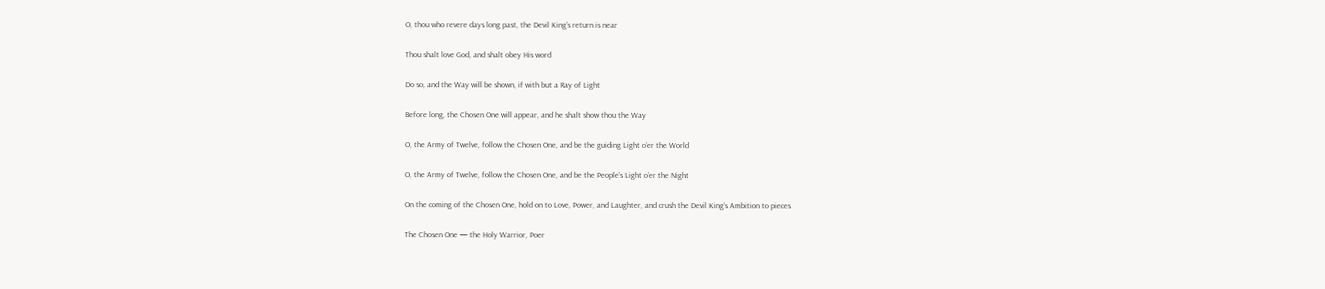O, thou who revere days long past, the Devil King’s return is near


Thou shalt love God, and shalt obey His word


Do so, and the Way will be shown, if with but a Ray of Light


Before long, the Chosen One will appear, and he shalt show thou the Way


O, the Army of Twelve, follow the Chosen One, and be the guiding Light o’er the World


O, the Army of Twelve, follow the Chosen One, and be the People’s Light o’er the Night


On the coming of the Chosen One, hold on to Love, Power, and Laughter, and crush the Devil King’s Ambition to pieces


The Chosen One — the Holy Warrior, Poer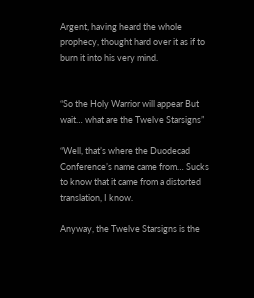Argent, having heard the whole prophecy, thought hard over it as if to burn it into his very mind.


“So the Holy Warrior will appear But wait… what are the Twelve Starsigns”

“Well, that’s where the Duodecad Conference’s name came from… Sucks to know that it came from a distorted translation, I know.

Anyway, the Twelve Starsigns is the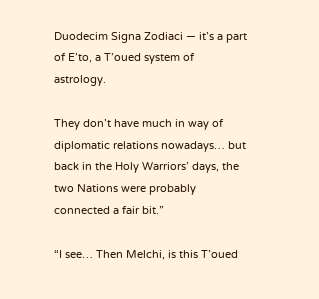Duodecim Signa Zodiaci — it’s a part of E’to, a T’oued system of astrology.

They don’t have much in way of diplomatic relations nowadays… but back in the Holy Warriors’ days, the two Nations were probably connected a fair bit.”

“I see… Then Melchi, is this T’oued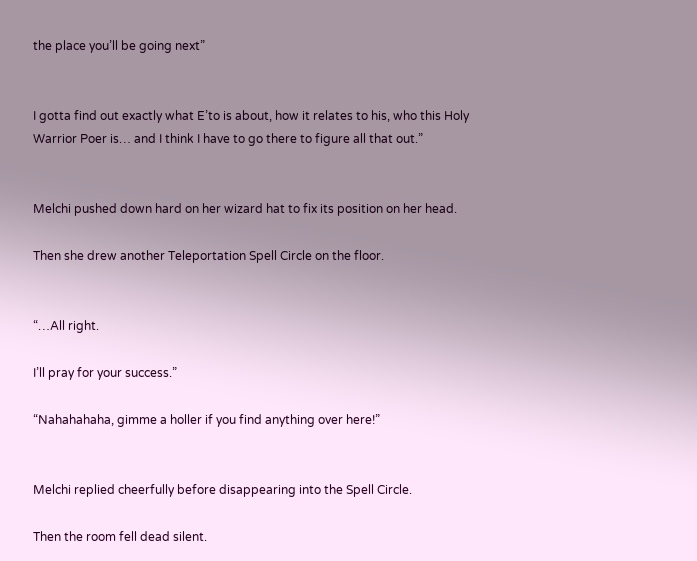the place you’ll be going next”


I gotta find out exactly what E’to is about, how it relates to his, who this Holy Warrior Poer is… and I think I have to go there to figure all that out.”


Melchi pushed down hard on her wizard hat to fix its position on her head.

Then she drew another Teleportation Spell Circle on the floor.


“…All right.

I’ll pray for your success.”

“Nahahahaha, gimme a holler if you find anything over here!”


Melchi replied cheerfully before disappearing into the Spell Circle.

Then the room fell dead silent.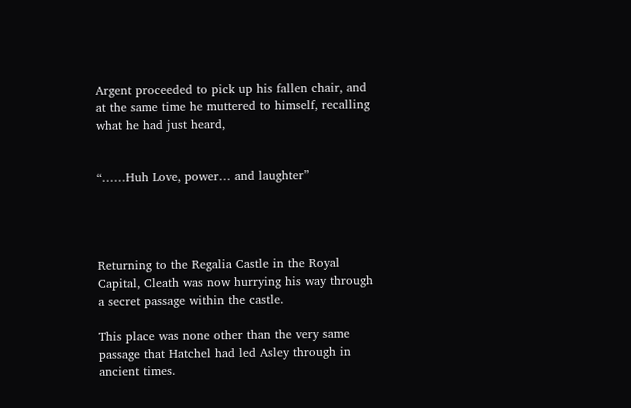Argent proceeded to pick up his fallen chair, and at the same time he muttered to himself, recalling what he had just heard,


“……Huh Love, power… and laughter”




Returning to the Regalia Castle in the Royal Capital, Cleath was now hurrying his way through a secret passage within the castle.

This place was none other than the very same passage that Hatchel had led Asley through in ancient times.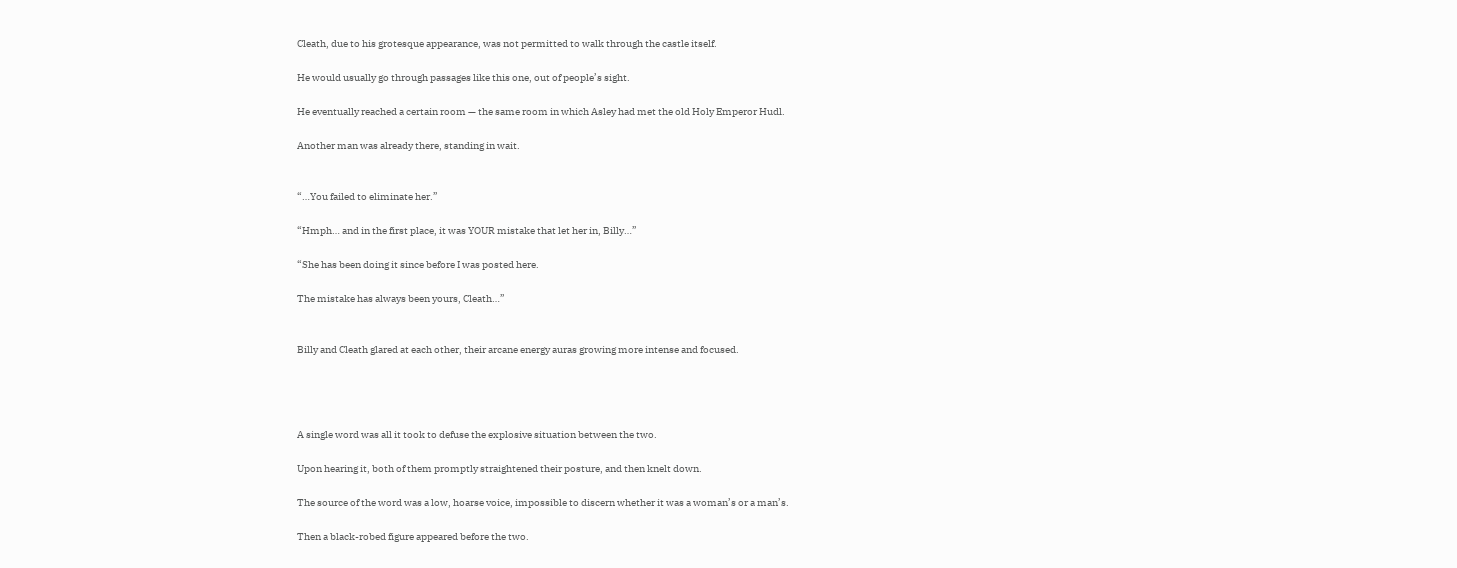Cleath, due to his grotesque appearance, was not permitted to walk through the castle itself.

He would usually go through passages like this one, out of people’s sight.

He eventually reached a certain room — the same room in which Asley had met the old Holy Emperor Hudl.

Another man was already there, standing in wait.


“…You failed to eliminate her.”

“Hmph… and in the first place, it was YOUR mistake that let her in, Billy…”

“She has been doing it since before I was posted here.

The mistake has always been yours, Cleath…”


Billy and Cleath glared at each other, their arcane energy auras growing more intense and focused.




A single word was all it took to defuse the explosive situation between the two.

Upon hearing it, both of them promptly straightened their posture, and then knelt down.

The source of the word was a low, hoarse voice, impossible to discern whether it was a woman’s or a man’s.

Then a black-robed figure appeared before the two.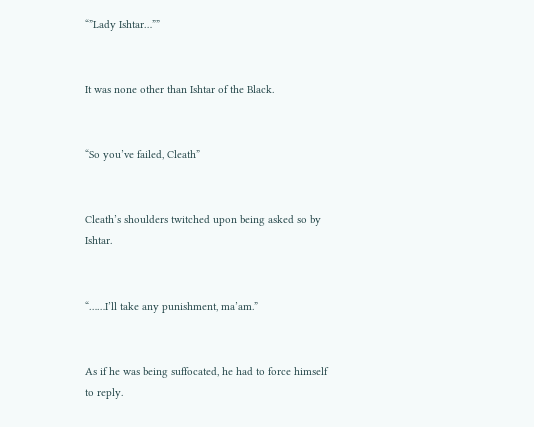“”Lady Ishtar…””


It was none other than Ishtar of the Black.


“So you’ve failed, Cleath”


Cleath’s shoulders twitched upon being asked so by Ishtar.


“……I’ll take any punishment, ma’am.”


As if he was being suffocated, he had to force himself to reply.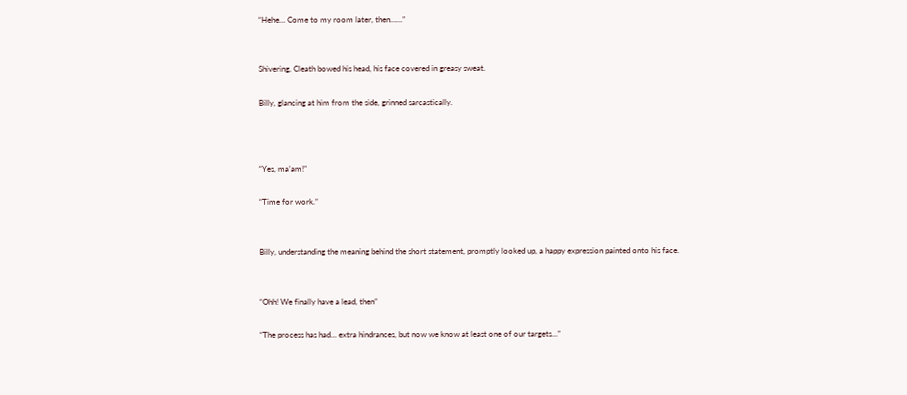“Hehe… Come to my room later, then……”


Shivering, Cleath bowed his head, his face covered in greasy sweat.

Billy, glancing at him from the side, grinned sarcastically.



“Yes, ma’am!”

“Time for work.”


Billy, understanding the meaning behind the short statement, promptly looked up, a happy expression painted onto his face.


“Ohh! We finally have a lead, then”

“The process has had… extra hindrances, but now we know at least one of our targets…”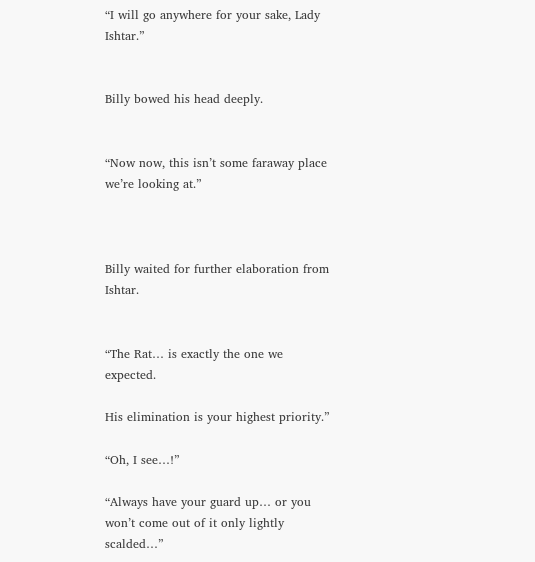“I will go anywhere for your sake, Lady Ishtar.”


Billy bowed his head deeply.


“Now now, this isn’t some faraway place we’re looking at.”



Billy waited for further elaboration from Ishtar.


“The Rat… is exactly the one we expected.

His elimination is your highest priority.”

“Oh, I see…!”

“Always have your guard up… or you won’t come out of it only lightly scalded…”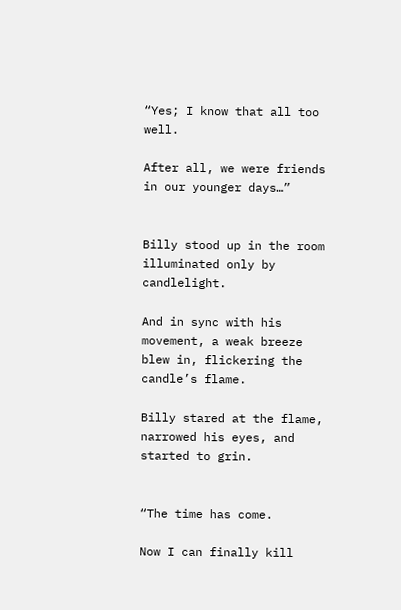“Yes; I know that all too well.

After all, we were friends in our younger days…”


Billy stood up in the room illuminated only by candlelight.

And in sync with his movement, a weak breeze blew in, flickering the candle’s flame.

Billy stared at the flame, narrowed his eyes, and started to grin.


“The time has come.

Now I can finally kill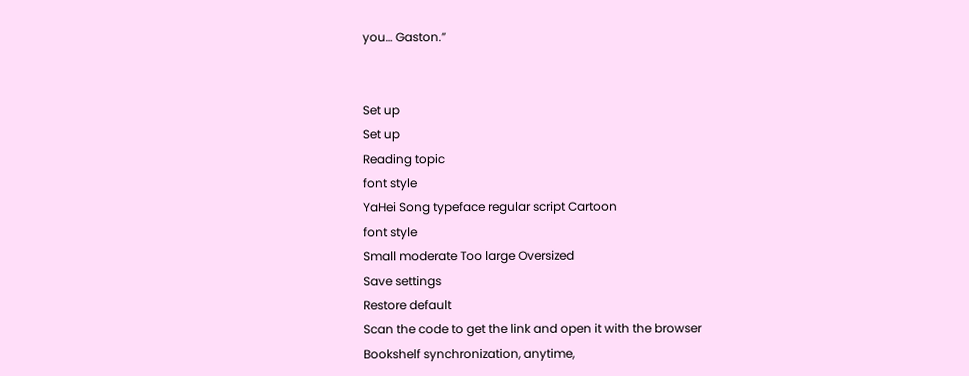you… Gaston.”


Set up
Set up
Reading topic
font style
YaHei Song typeface regular script Cartoon
font style
Small moderate Too large Oversized
Save settings
Restore default
Scan the code to get the link and open it with the browser
Bookshelf synchronization, anytime,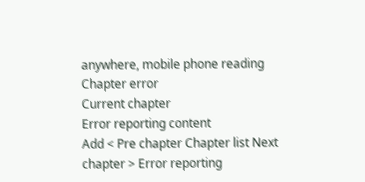anywhere, mobile phone reading
Chapter error
Current chapter
Error reporting content
Add < Pre chapter Chapter list Next chapter > Error reporting